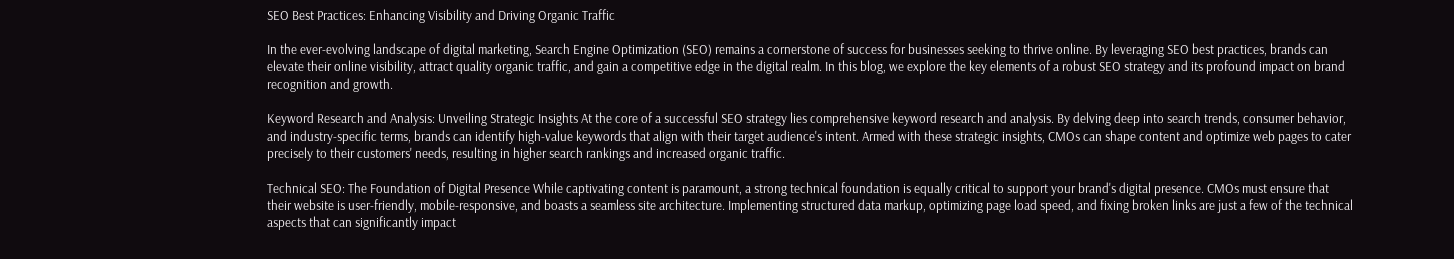SEO Best Practices: Enhancing Visibility and Driving Organic Traffic

In the ever-evolving landscape of digital marketing, Search Engine Optimization (SEO) remains a cornerstone of success for businesses seeking to thrive online. By leveraging SEO best practices, brands can elevate their online visibility, attract quality organic traffic, and gain a competitive edge in the digital realm. In this blog, we explore the key elements of a robust SEO strategy and its profound impact on brand recognition and growth.

Keyword Research and Analysis: Unveiling Strategic Insights At the core of a successful SEO strategy lies comprehensive keyword research and analysis. By delving deep into search trends, consumer behavior, and industry-specific terms, brands can identify high-value keywords that align with their target audience's intent. Armed with these strategic insights, CMOs can shape content and optimize web pages to cater precisely to their customers' needs, resulting in higher search rankings and increased organic traffic.

Technical SEO: The Foundation of Digital Presence While captivating content is paramount, a strong technical foundation is equally critical to support your brand's digital presence. CMOs must ensure that their website is user-friendly, mobile-responsive, and boasts a seamless site architecture. Implementing structured data markup, optimizing page load speed, and fixing broken links are just a few of the technical aspects that can significantly impact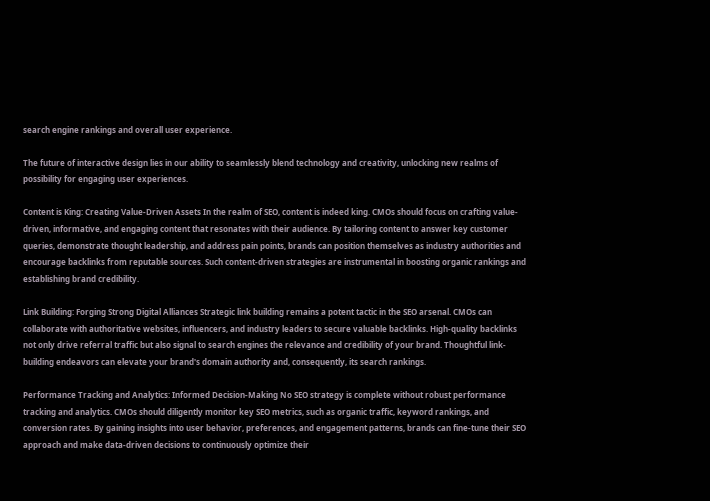search engine rankings and overall user experience.

The future of interactive design lies in our ability to seamlessly blend technology and creativity, unlocking new realms of possibility for engaging user experiences.

Content is King: Creating Value-Driven Assets In the realm of SEO, content is indeed king. CMOs should focus on crafting value-driven, informative, and engaging content that resonates with their audience. By tailoring content to answer key customer queries, demonstrate thought leadership, and address pain points, brands can position themselves as industry authorities and encourage backlinks from reputable sources. Such content-driven strategies are instrumental in boosting organic rankings and establishing brand credibility.

Link Building: Forging Strong Digital Alliances Strategic link building remains a potent tactic in the SEO arsenal. CMOs can collaborate with authoritative websites, influencers, and industry leaders to secure valuable backlinks. High-quality backlinks not only drive referral traffic but also signal to search engines the relevance and credibility of your brand. Thoughtful link-building endeavors can elevate your brand's domain authority and, consequently, its search rankings.

Performance Tracking and Analytics: Informed Decision-Making No SEO strategy is complete without robust performance tracking and analytics. CMOs should diligently monitor key SEO metrics, such as organic traffic, keyword rankings, and conversion rates. By gaining insights into user behavior, preferences, and engagement patterns, brands can fine-tune their SEO approach and make data-driven decisions to continuously optimize their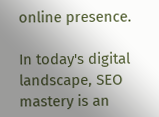online presence.

In today's digital landscape, SEO mastery is an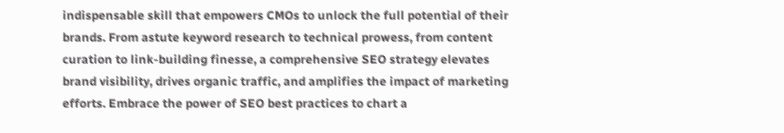indispensable skill that empowers CMOs to unlock the full potential of their brands. From astute keyword research to technical prowess, from content curation to link-building finesse, a comprehensive SEO strategy elevates brand visibility, drives organic traffic, and amplifies the impact of marketing efforts. Embrace the power of SEO best practices to chart a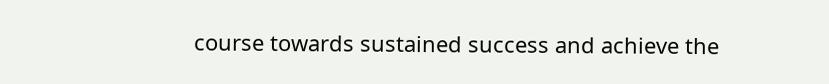course towards sustained success and achieve the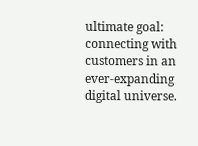ultimate goal: connecting with customers in an ever-expanding digital universe.